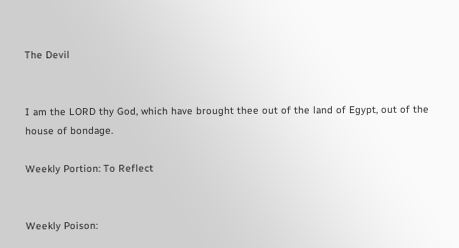The Devil


I am the LORD thy God, which have brought thee out of the land of Egypt, out of the house of bondage.

Weekly Portion: To Reflect


Weekly Poison: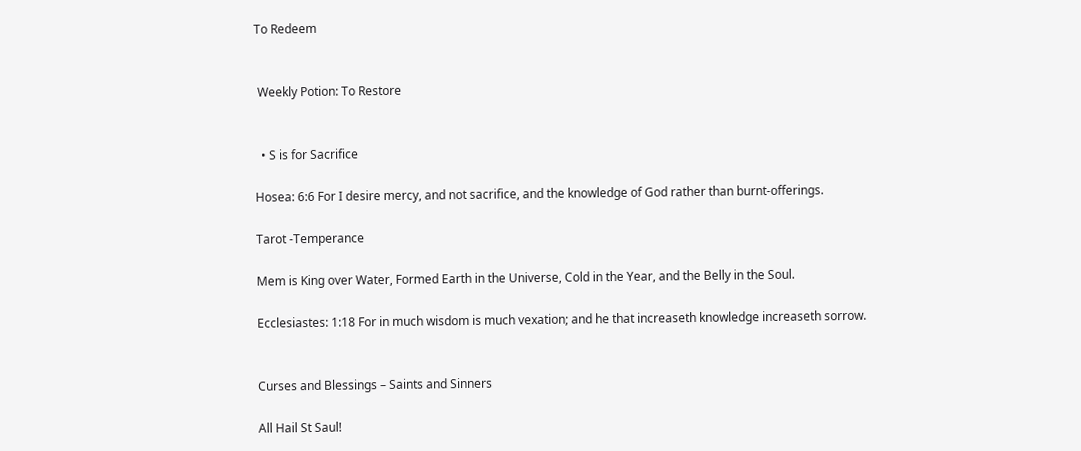To Redeem


 Weekly Potion: To Restore


  • S is for Sacrifice

Hosea: 6:6 For I desire mercy, and not sacrifice, and the knowledge of God rather than burnt-offerings.

Tarot -Temperance

Mem is King over Water, Formed Earth in the Universe, Cold in the Year, and the Belly in the Soul.

Ecclesiastes: 1:18 For in much wisdom is much vexation; and he that increaseth knowledge increaseth sorrow.


Curses and Blessings – Saints and Sinners

All Hail St Saul!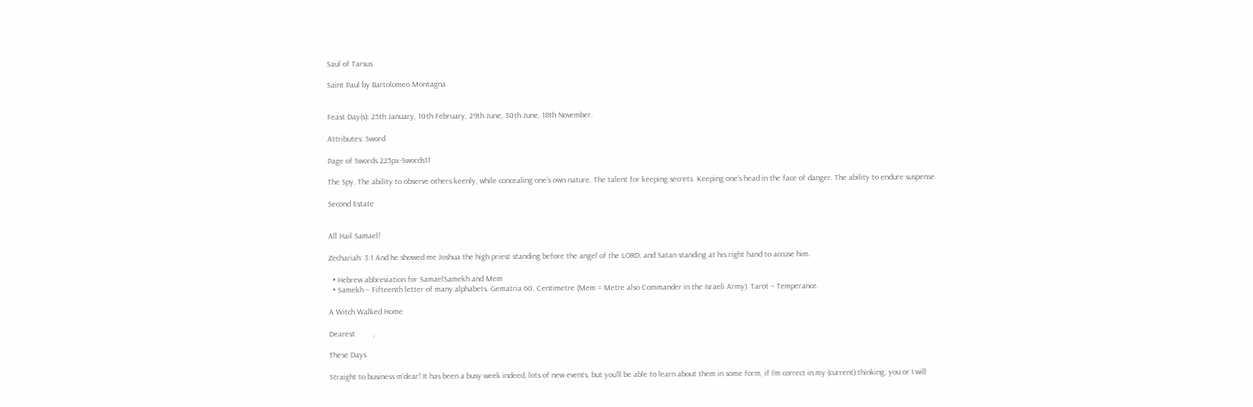Saul of Tarsus

Saint Paul by Bartolomeo Montagna


Feast Day(s): 25th January, 10th February, 29th June, 30th June, 18th November.

Attributes: Sword

Page of Swords 225px-Swords11

The Spy. The ability to observe others keenly, while concealing one’s own nature. The talent for keeping secrets. Keeping one’s head in the face of danger. The ability to endure suspense.

Second Estate


All Hail Samael!

Zechariah: 3:1 And he showed me Joshua the high priest standing before the angel of the LORD, and Satan standing at his right hand to accuse him.

  • Hebrew abbreviation for SamaelSamekh and Mem
  • Samekh – Fifteenth letter of many alphabets. Gematria 60. Centimetre (Mem = Metre also Commander in the Israeli Army). Tarot – Temperance.

A Witch Walked Home

Dearest         ,

These Days

Straight to business m’dear! It has been a busy week indeed, lots of new events, but you’ll be able to learn about them in some form, if I’m correct in my (current) thinking, you or I will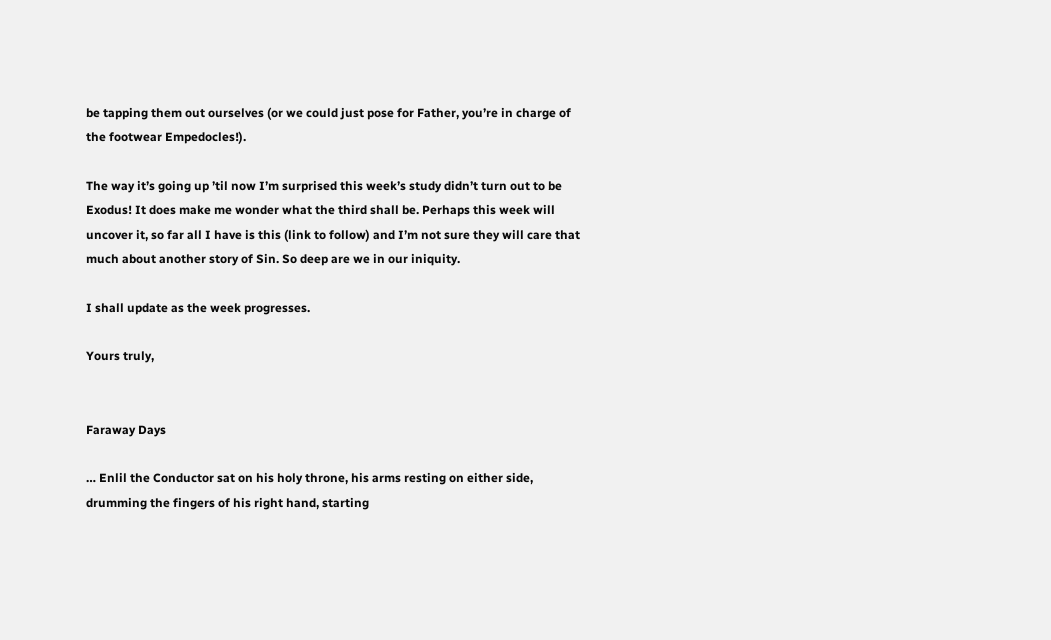be tapping them out ourselves (or we could just pose for Father, you’re in charge of the footwear Empedocles!).

The way it’s going up ’til now I’m surprised this week’s study didn’t turn out to be Exodus! It does make me wonder what the third shall be. Perhaps this week will uncover it, so far all I have is this (link to follow) and I’m not sure they will care that much about another story of Sin. So deep are we in our iniquity.

I shall update as the week progresses.

Yours truly,


Faraway Days

… Enlil the Conductor sat on his holy throne, his arms resting on either side, drumming the fingers of his right hand, starting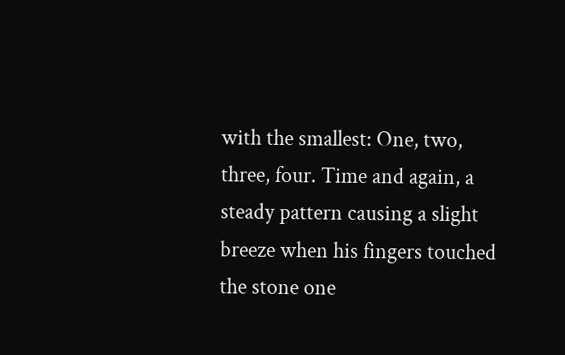with the smallest: One, two, three, four. Time and again, a steady pattern causing a slight breeze when his fingers touched the stone one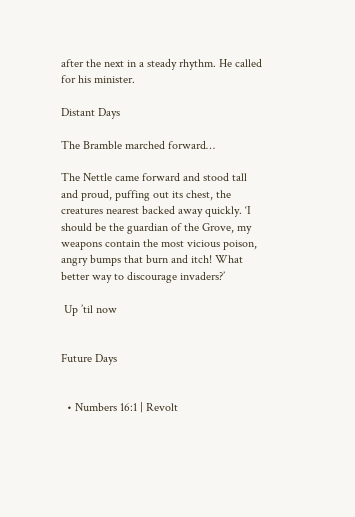after the next in a steady rhythm. He called for his minister.

Distant Days

The Bramble marched forward…

The Nettle came forward and stood tall and proud, puffing out its chest, the creatures nearest backed away quickly. ‘I should be the guardian of the Grove, my weapons contain the most vicious poison, angry bumps that burn and itch! What better way to discourage invaders?’

 Up ’til now


Future Days


  • Numbers 16:1 | Revolt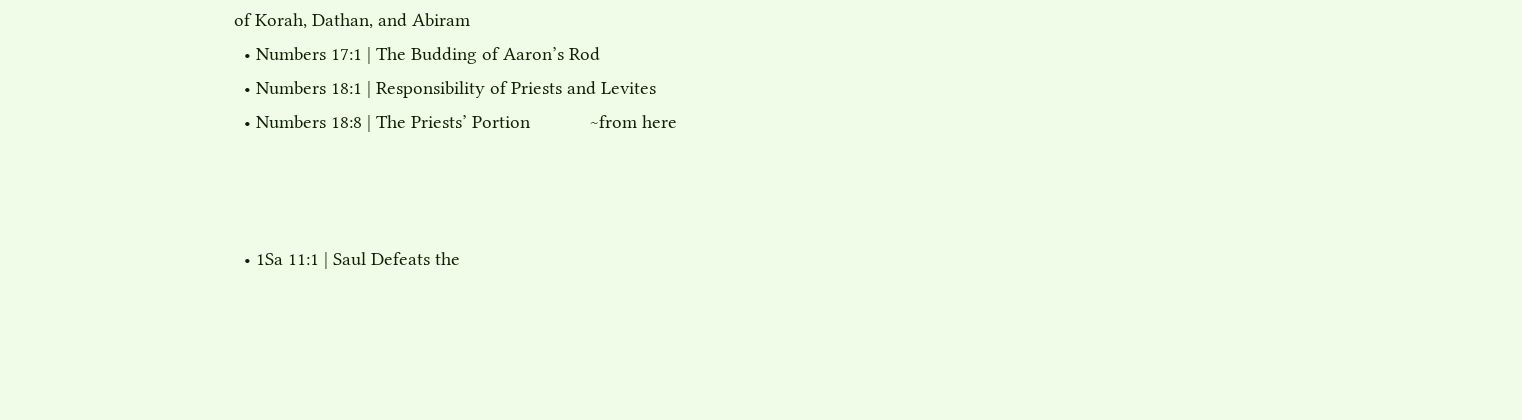of Korah, Dathan, and Abiram
  • Numbers 17:1 | The Budding of Aaron’s Rod
  • Numbers 18:1 | Responsibility of Priests and Levites
  • Numbers 18:8 | The Priests’ Portion            ~from here



  • 1Sa 11:1 | Saul Defeats the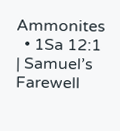Ammonites
  • 1Sa 12:1 | Samuel’s Farewell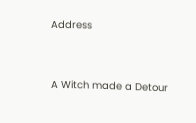Address



A Witch made a Detour